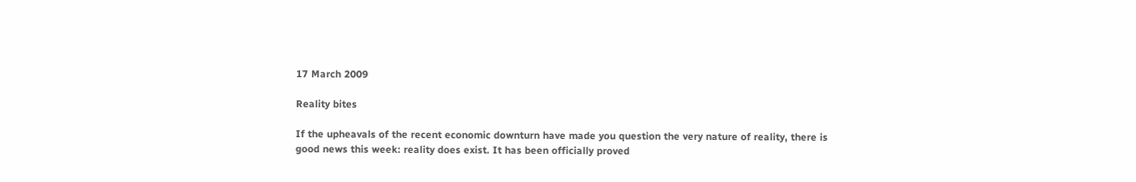17 March 2009

Reality bites

If the upheavals of the recent economic downturn have made you question the very nature of reality, there is good news this week: reality does exist. It has been officially proved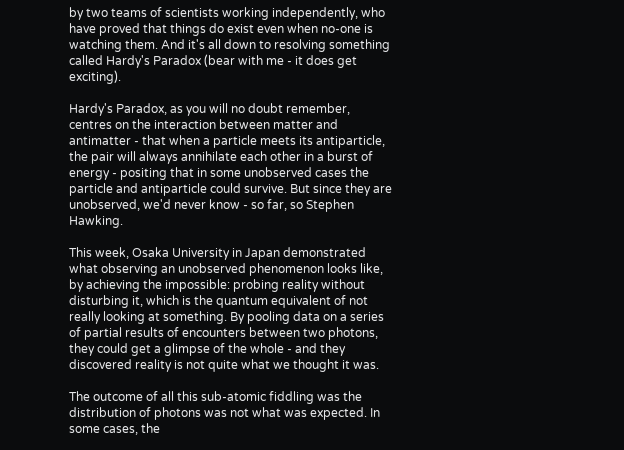by two teams of scientists working independently, who have proved that things do exist even when no-one is watching them. And it's all down to resolving something called Hardy's Paradox (bear with me - it does get exciting).

Hardy's Paradox, as you will no doubt remember, centres on the interaction between matter and antimatter - that when a particle meets its antiparticle, the pair will always annihilate each other in a burst of energy - positing that in some unobserved cases the particle and antiparticle could survive. But since they are unobserved, we'd never know - so far, so Stephen Hawking.

This week, Osaka University in Japan demonstrated what observing an unobserved phenomenon looks like, by achieving the impossible: probing reality without disturbing it, which is the quantum equivalent of not really looking at something. By pooling data on a series of partial results of encounters between two photons, they could get a glimpse of the whole - and they discovered reality is not quite what we thought it was.

The outcome of all this sub-atomic fiddling was the distribution of photons was not what was expected. In some cases, the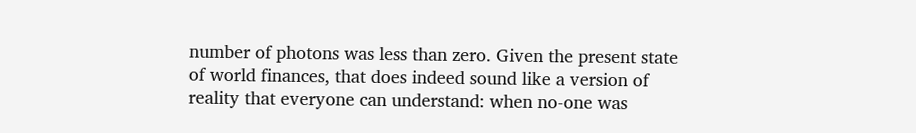number of photons was less than zero. Given the present state of world finances, that does indeed sound like a version of reality that everyone can understand: when no-one was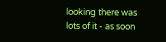looking there was lots of it - as soon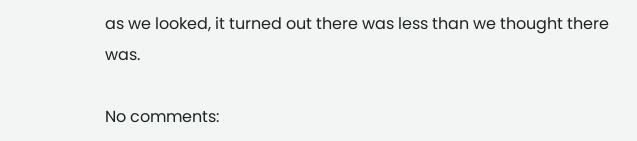as we looked, it turned out there was less than we thought there was.

No comments: